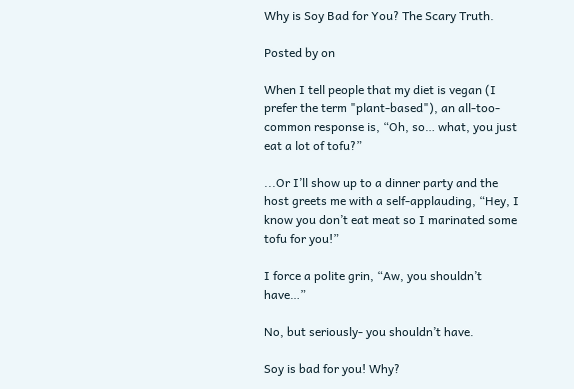Why is Soy Bad for You? The Scary Truth.

Posted by on

When I tell people that my diet is vegan (I prefer the term "plant-based"), an all-too-common response is, “Oh, so… what, you just eat a lot of tofu?”

...Or I’ll show up to a dinner party and the host greets me with a self-applauding, “Hey, I know you don’t eat meat so I marinated some tofu for you!”

I force a polite grin, “Aw, you shouldn’t have…”

No, but seriously- you shouldn’t have.

Soy is bad for you! Why?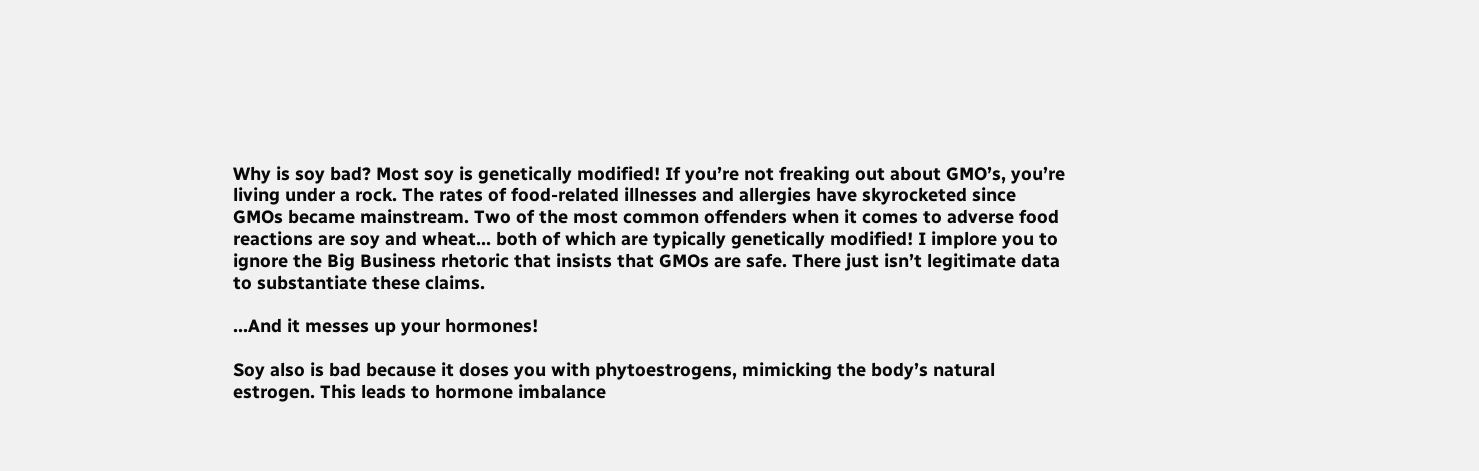Why is soy bad? Most soy is genetically modified! If you’re not freaking out about GMO’s, you’re living under a rock. The rates of food-related illnesses and allergies have skyrocketed since GMOs became mainstream. Two of the most common offenders when it comes to adverse food reactions are soy and wheat... both of which are typically genetically modified! I implore you to ignore the Big Business rhetoric that insists that GMOs are safe. There just isn’t legitimate data to substantiate these claims.

...And it messes up your hormones!

Soy also is bad because it doses you with phytoestrogens, mimicking the body’s natural estrogen. This leads to hormone imbalance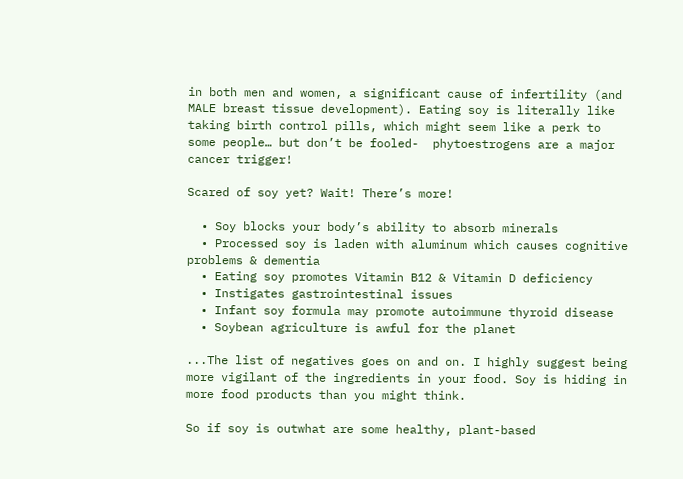in both men and women, a significant cause of infertility (and MALE breast tissue development). Eating soy is literally like taking birth control pills, which might seem like a perk to some people… but don’t be fooled-  phytoestrogens are a major cancer trigger!

Scared of soy yet? Wait! There’s more!

  • Soy blocks your body’s ability to absorb minerals
  • Processed soy is laden with aluminum which causes cognitive problems & dementia
  • Eating soy promotes Vitamin B12 & Vitamin D deficiency
  • Instigates gastrointestinal issues
  • Infant soy formula may promote autoimmune thyroid disease
  • Soybean agriculture is awful for the planet

...The list of negatives goes on and on. I highly suggest being more vigilant of the ingredients in your food. Soy is hiding in more food products than you might think.

So if soy is outwhat are some healthy, plant-based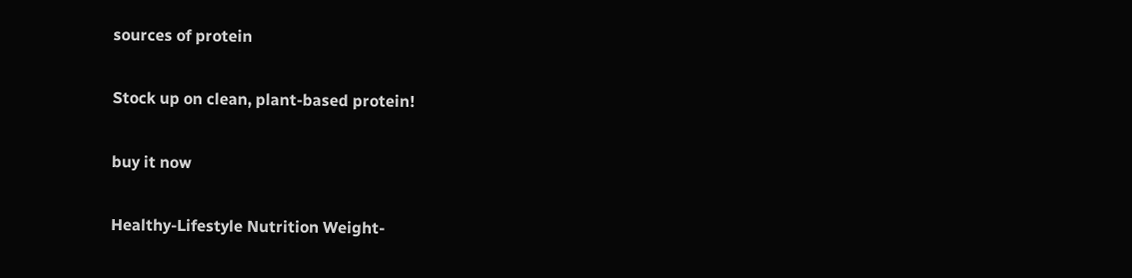sources of protein

Stock up on clean, plant-based protein!

buy it now

Healthy-Lifestyle Nutrition Weight-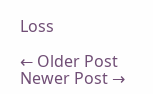Loss

← Older Post Newer Post →